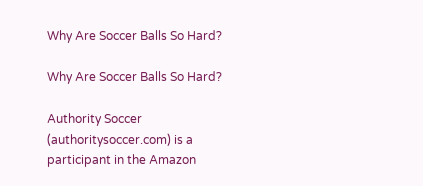Why Are Soccer Balls So Hard?

Why Are Soccer Balls So Hard?

Authority Soccer (authoritysoccer.com) is a participant in the Amazon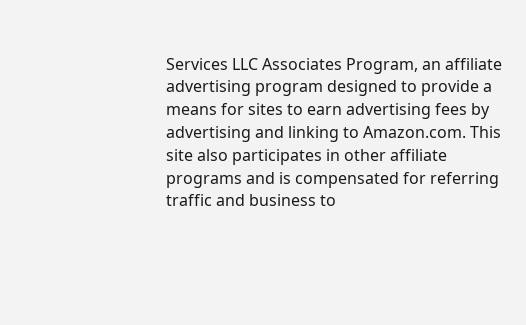Services LLC Associates Program, an affiliate advertising program designed to provide a means for sites to earn advertising fees by advertising and linking to Amazon.com. This site also participates in other affiliate programs and is compensated for referring traffic and business to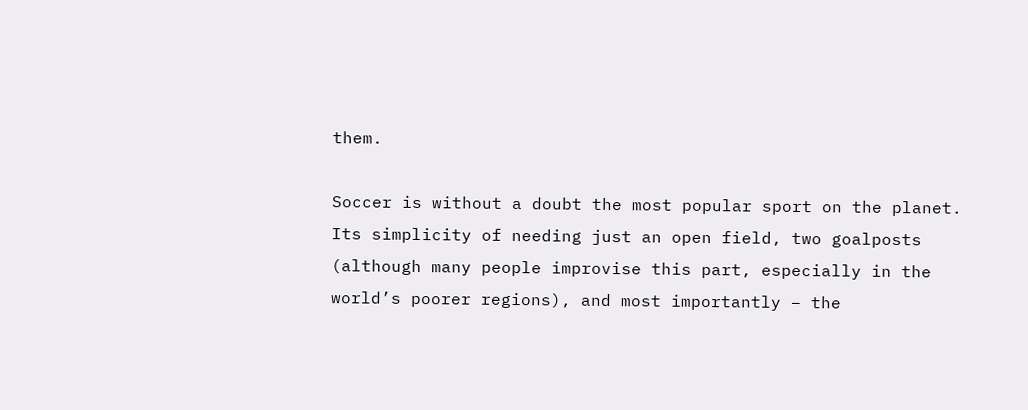them.

Soccer is without a doubt the most popular sport on the planet. Its simplicity of needing just an open field, two goalposts (although many people improvise this part, especially in the world’s poorer regions), and most importantly – the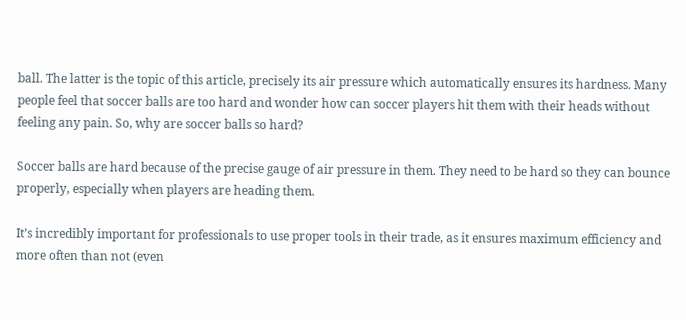ball. The latter is the topic of this article, precisely its air pressure which automatically ensures its hardness. Many people feel that soccer balls are too hard and wonder how can soccer players hit them with their heads without feeling any pain. So, why are soccer balls so hard?

Soccer balls are hard because of the precise gauge of air pressure in them. They need to be hard so they can bounce properly, especially when players are heading them.

It’s incredibly important for professionals to use proper tools in their trade, as it ensures maximum efficiency and more often than not (even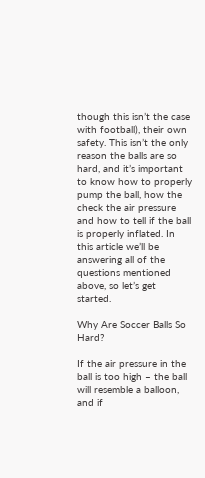though this isn’t the case with football), their own safety. This isn’t the only reason the balls are so hard, and it’s important to know how to properly pump the ball, how the check the air pressure and how to tell if the ball is properly inflated. In this article we’ll be answering all of the questions mentioned above, so let’s get started.

Why Are Soccer Balls So Hard?

If the air pressure in the ball is too high – the ball will resemble a balloon, and if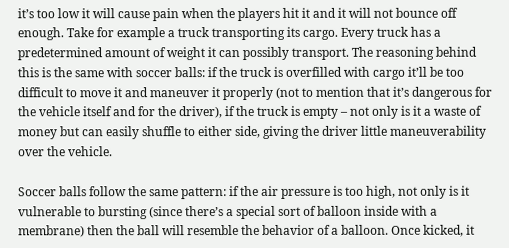it’s too low it will cause pain when the players hit it and it will not bounce off enough. Take for example a truck transporting its cargo. Every truck has a predetermined amount of weight it can possibly transport. The reasoning behind this is the same with soccer balls: if the truck is overfilled with cargo it’ll be too difficult to move it and maneuver it properly (not to mention that it’s dangerous for the vehicle itself and for the driver), if the truck is empty – not only is it a waste of money but can easily shuffle to either side, giving the driver little maneuverability over the vehicle.

Soccer balls follow the same pattern: if the air pressure is too high, not only is it vulnerable to bursting (since there’s a special sort of balloon inside with a membrane) then the ball will resemble the behavior of a balloon. Once kicked, it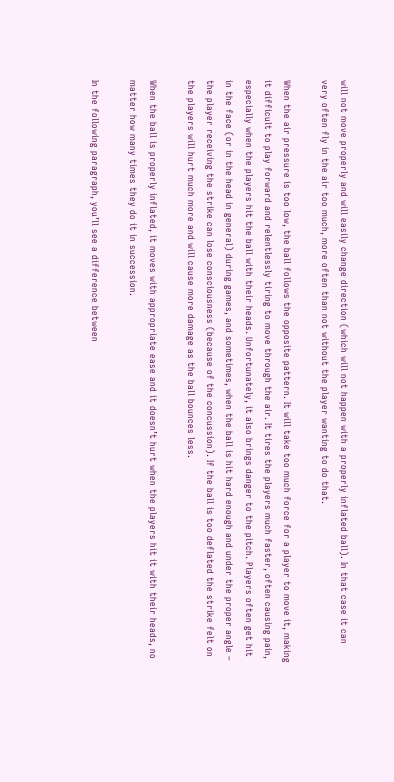will not move properly and will easily change direction (which will not happen with a properly inflated ball). In that case it can very often fly in the air too much, more often than not without the player wanting to do that.

When the air pressure is too low, the ball follows the opposite pattern. It will take too much force for a player to move it, making it difficult to play forward and relentlessly tiring to move through the air. It tires the players much faster, often causing pain, especially when the players hit the ball with their heads. Unfortunately, it also brings danger to the pitch. Players often get hit in the face (or in the head in general) during games, and sometimes, when the ball is hit hard enough and under the proper angle – the player receiving the strike can lose consciousness (because of the concussion). If the ball is too deflated the strike felt on the players will hurt much more and will cause more damage as the ball bounces less.

When the ball is properly inflated, it moves with appropriate ease and it doesn’t hurt when the players hit it with their heads, no matter how many times they do it in succession.

In the following paragraph, you’ll see a difference between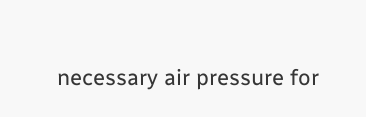necessary air pressure for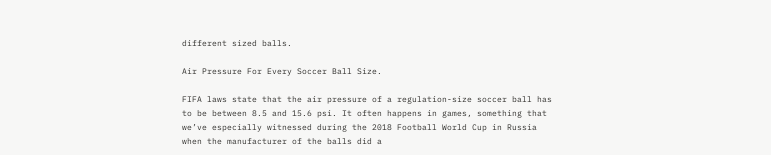different sized balls.

Air Pressure For Every Soccer Ball Size.

FIFA laws state that the air pressure of a regulation-size soccer ball has to be between 8.5 and 15.6 psi. It often happens in games, something that we’ve especially witnessed during the 2018 Football World Cup in Russia when the manufacturer of the balls did a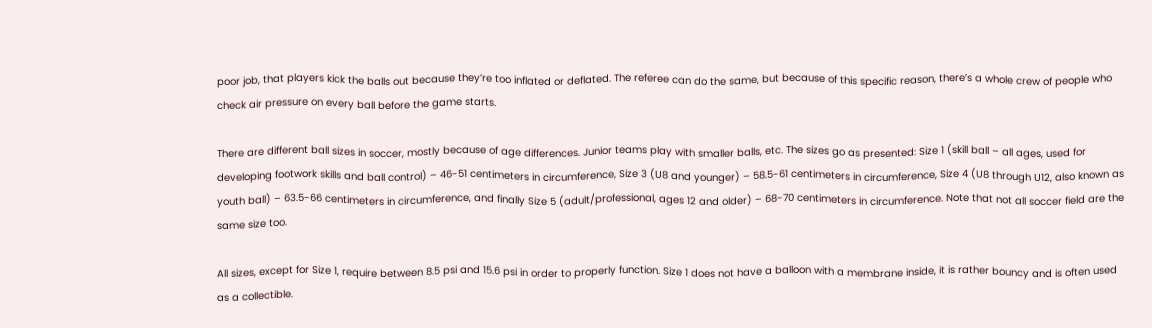poor job, that players kick the balls out because they’re too inflated or deflated. The referee can do the same, but because of this specific reason, there’s a whole crew of people who check air pressure on every ball before the game starts.

There are different ball sizes in soccer, mostly because of age differences. Junior teams play with smaller balls, etc. The sizes go as presented: Size 1 (skill ball – all ages, used for developing footwork skills and ball control) – 46-51 centimeters in circumference, Size 3 (U8 and younger) – 58.5-61 centimeters in circumference, Size 4 (U8 through U12, also known as youth ball) – 63.5-66 centimeters in circumference, and finally Size 5 (adult/professional, ages 12 and older) – 68-70 centimeters in circumference. Note that not all soccer field are the same size too.

All sizes, except for Size 1, require between 8.5 psi and 15.6 psi in order to properly function. Size 1 does not have a balloon with a membrane inside, it is rather bouncy and is often used as a collectible.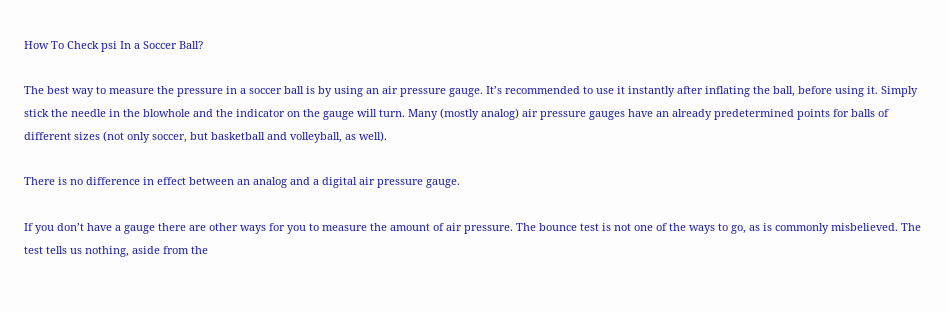How To Check psi In a Soccer Ball?

The best way to measure the pressure in a soccer ball is by using an air pressure gauge. It’s recommended to use it instantly after inflating the ball, before using it. Simply stick the needle in the blowhole and the indicator on the gauge will turn. Many (mostly analog) air pressure gauges have an already predetermined points for balls of different sizes (not only soccer, but basketball and volleyball, as well).

There is no difference in effect between an analog and a digital air pressure gauge.

If you don’t have a gauge there are other ways for you to measure the amount of air pressure. The bounce test is not one of the ways to go, as is commonly misbelieved. The test tells us nothing, aside from the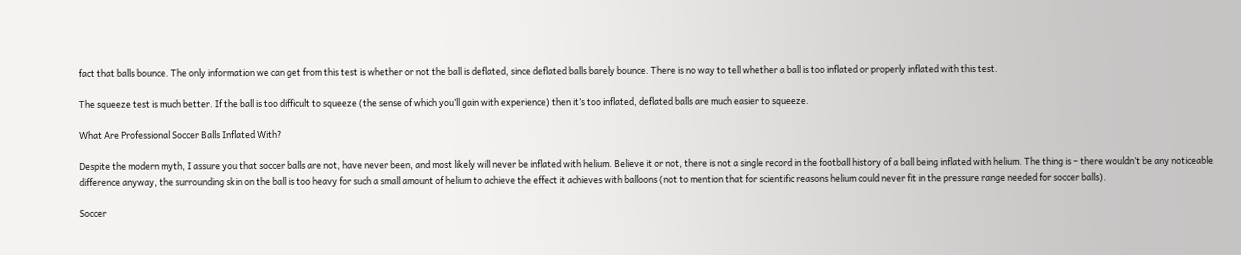fact that balls bounce. The only information we can get from this test is whether or not the ball is deflated, since deflated balls barely bounce. There is no way to tell whether a ball is too inflated or properly inflated with this test.

The squeeze test is much better. If the ball is too difficult to squeeze (the sense of which you’ll gain with experience) then it’s too inflated, deflated balls are much easier to squeeze.

What Are Professional Soccer Balls Inflated With?

Despite the modern myth, I assure you that soccer balls are not, have never been, and most likely will never be inflated with helium. Believe it or not, there is not a single record in the football history of a ball being inflated with helium. The thing is – there wouldn’t be any noticeable difference anyway, the surrounding skin on the ball is too heavy for such a small amount of helium to achieve the effect it achieves with balloons (not to mention that for scientific reasons helium could never fit in the pressure range needed for soccer balls).

Soccer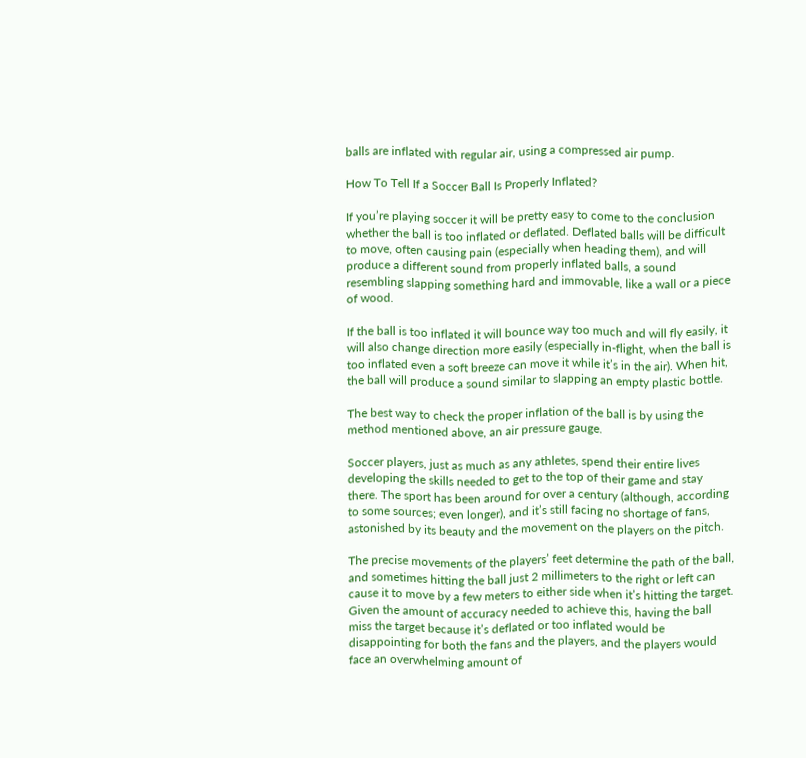balls are inflated with regular air, using a compressed air pump.

How To Tell If a Soccer Ball Is Properly Inflated?

If you’re playing soccer it will be pretty easy to come to the conclusion whether the ball is too inflated or deflated. Deflated balls will be difficult to move, often causing pain (especially when heading them), and will produce a different sound from properly inflated balls, a sound resembling slapping something hard and immovable, like a wall or a piece of wood.

If the ball is too inflated it will bounce way too much and will fly easily, it will also change direction more easily (especially in-flight, when the ball is too inflated even a soft breeze can move it while it’s in the air). When hit, the ball will produce a sound similar to slapping an empty plastic bottle.

The best way to check the proper inflation of the ball is by using the method mentioned above, an air pressure gauge.

Soccer players, just as much as any athletes, spend their entire lives developing the skills needed to get to the top of their game and stay there. The sport has been around for over a century (although, according to some sources; even longer), and it’s still facing no shortage of fans, astonished by its beauty and the movement on the players on the pitch.

The precise movements of the players’ feet determine the path of the ball, and sometimes hitting the ball just 2 millimeters to the right or left can cause it to move by a few meters to either side when it’s hitting the target. Given the amount of accuracy needed to achieve this, having the ball miss the target because it’s deflated or too inflated would be disappointing for both the fans and the players, and the players would face an overwhelming amount of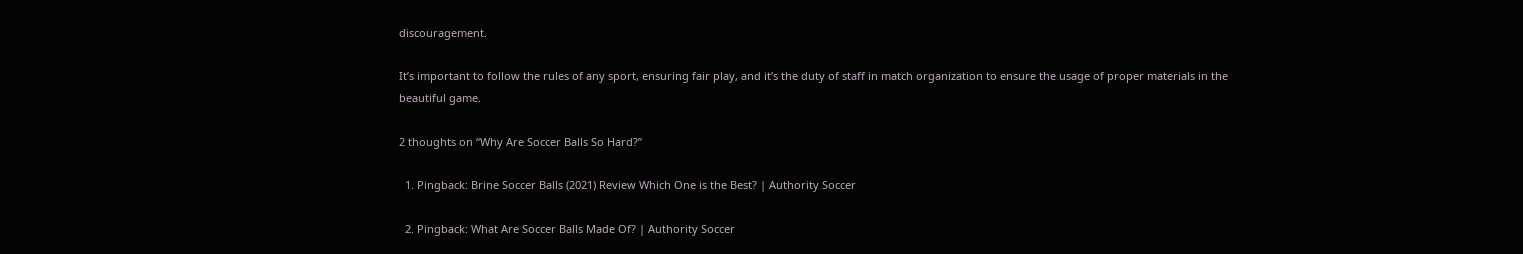discouragement.

It’s important to follow the rules of any sport, ensuring fair play, and it’s the duty of staff in match organization to ensure the usage of proper materials in the beautiful game.

2 thoughts on “Why Are Soccer Balls So Hard?”

  1. Pingback: Brine Soccer Balls (2021) Review Which One is the Best? | Authority Soccer

  2. Pingback: What Are Soccer Balls Made Of? | Authority Soccer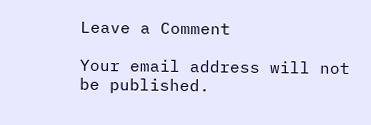Leave a Comment

Your email address will not be published.